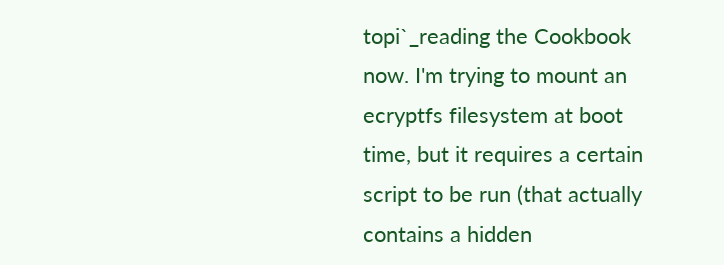topi`_reading the Cookbook now. I'm trying to mount an ecryptfs filesystem at boot time, but it requires a certain script to be run (that actually contains a hidden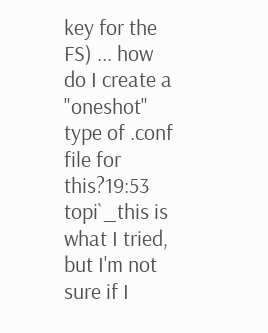key for the FS) ... how do I create a "oneshot" type of .conf file for this?19:53
topi`_this is what I tried, but I'm not sure if I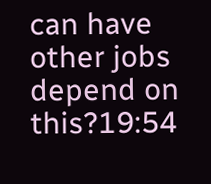can have other jobs depend on this?19:54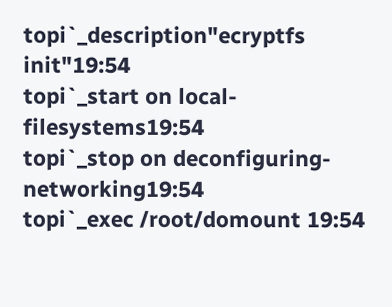topi`_description"ecryptfs init"19:54
topi`_start on local-filesystems19:54
topi`_stop on deconfiguring-networking19:54
topi`_exec /root/domount 19:54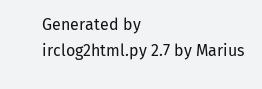Generated by irclog2html.py 2.7 by Marius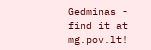Gedminas - find it at mg.pov.lt!